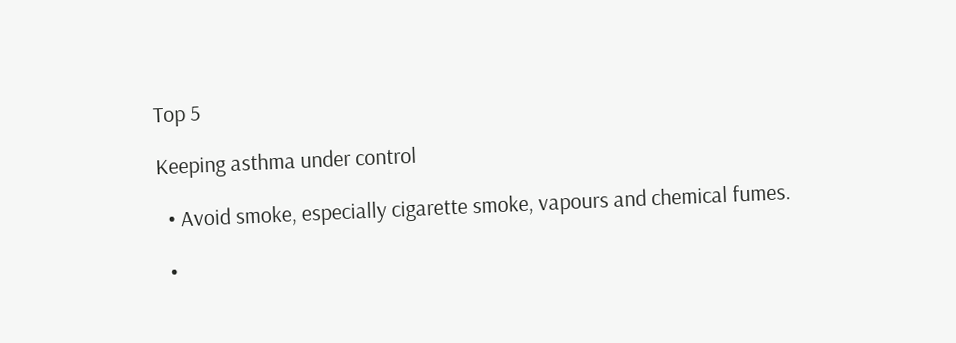Top 5

Keeping asthma under control

  • Avoid smoke, especially cigarette smoke, vapours and chemical fumes.

  •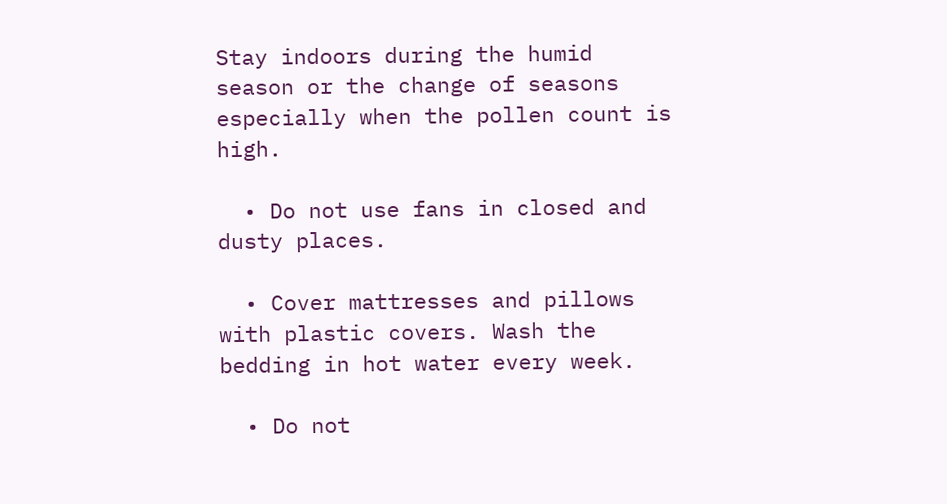Stay indoors during the humid season or the change of seasons especially when the pollen count is high.

  • Do not use fans in closed and dusty places.

  • Cover mattresses and pillows with plastic covers. Wash the bedding in hot water every week.

  • Do not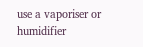use a vaporiser or humidifier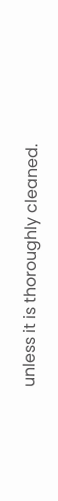unless it is thoroughly cleaned.